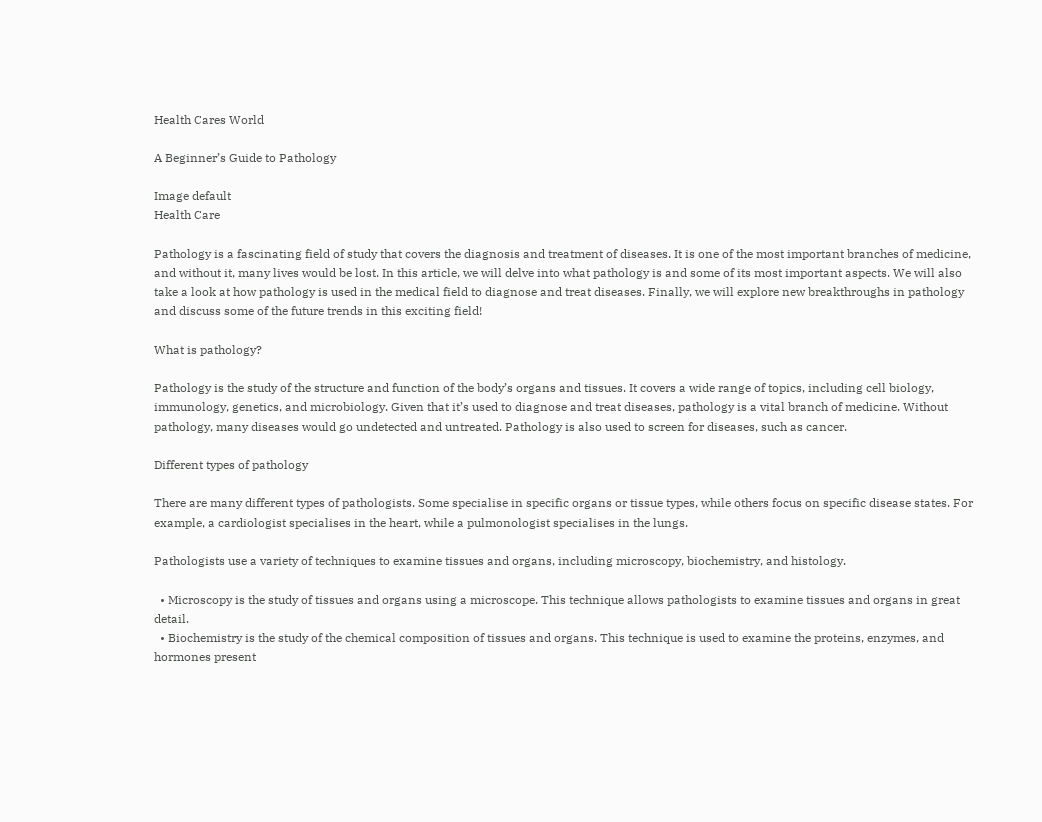Health Cares World

A Beginner’s Guide to Pathology

Image default
Health Care

Pathology is a fascinating field of study that covers the diagnosis and treatment of diseases. It is one of the most important branches of medicine, and without it, many lives would be lost. In this article, we will delve into what pathology is and some of its most important aspects. We will also take a look at how pathology is used in the medical field to diagnose and treat diseases. Finally, we will explore new breakthroughs in pathology and discuss some of the future trends in this exciting field!

What is pathology?

Pathology is the study of the structure and function of the body’s organs and tissues. It covers a wide range of topics, including cell biology, immunology, genetics, and microbiology. Given that it’s used to diagnose and treat diseases, pathology is a vital branch of medicine. Without pathology, many diseases would go undetected and untreated. Pathology is also used to screen for diseases, such as cancer.

Different types of pathology

There are many different types of pathologists. Some specialise in specific organs or tissue types, while others focus on specific disease states. For example, a cardiologist specialises in the heart, while a pulmonologist specialises in the lungs.

Pathologists use a variety of techniques to examine tissues and organs, including microscopy, biochemistry, and histology.

  • Microscopy is the study of tissues and organs using a microscope. This technique allows pathologists to examine tissues and organs in great detail.
  • Biochemistry is the study of the chemical composition of tissues and organs. This technique is used to examine the proteins, enzymes, and hormones present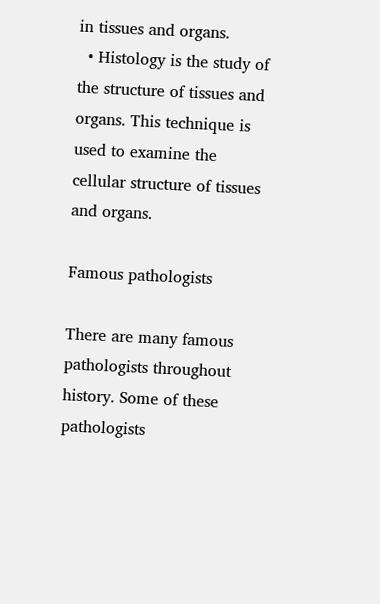in tissues and organs.
  • Histology is the study of the structure of tissues and organs. This technique is used to examine the cellular structure of tissues and organs.

Famous pathologists

There are many famous pathologists throughout history. Some of these pathologists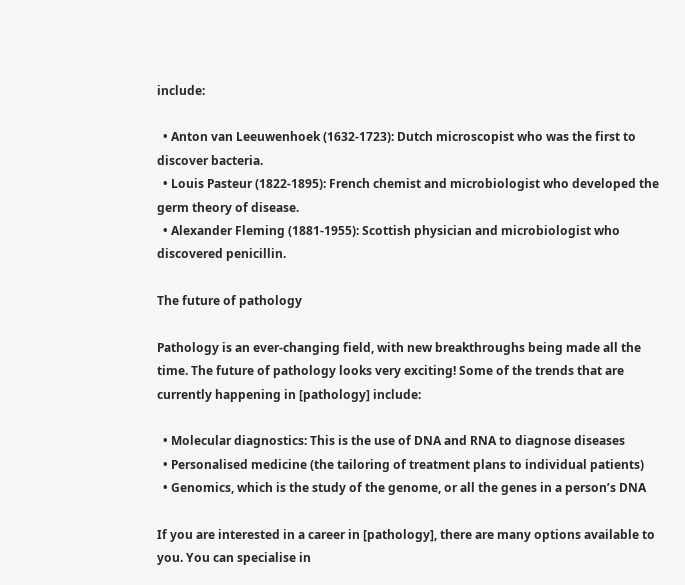include:

  • Anton van Leeuwenhoek (1632-1723): Dutch microscopist who was the first to discover bacteria.
  • Louis Pasteur (1822-1895): French chemist and microbiologist who developed the germ theory of disease.
  • Alexander Fleming (1881-1955): Scottish physician and microbiologist who discovered penicillin.

The future of pathology

Pathology is an ever-changing field, with new breakthroughs being made all the time. The future of pathology looks very exciting! Some of the trends that are currently happening in [pathology] include:

  • Molecular diagnostics: This is the use of DNA and RNA to diagnose diseases
  • Personalised medicine (the tailoring of treatment plans to individual patients)
  • Genomics, which is the study of the genome, or all the genes in a person’s DNA

If you are interested in a career in [pathology], there are many options available to you. You can specialise in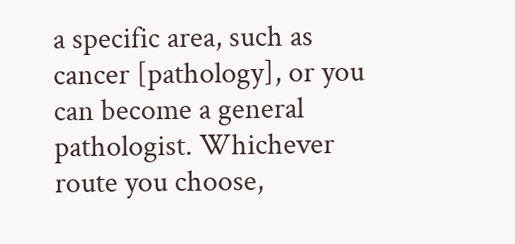a specific area, such as cancer [pathology], or you can become a general pathologist. Whichever route you choose,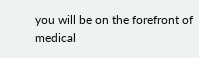you will be on the forefront of medical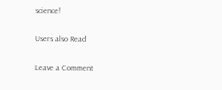science!

Users also Read

Leave a Comment